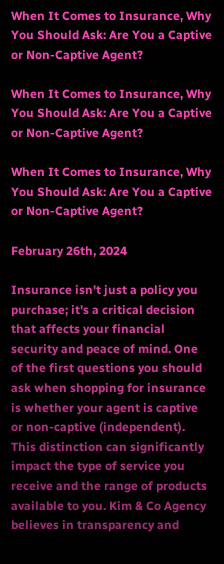When It Comes to Insurance, Why You Should Ask: Are You a Captive or Non-Captive Agent?

When It Comes to Insurance, Why You Should Ask: Are You a Captive or Non-Captive Agent?

When It Comes to Insurance, Why You Should Ask: Are You a Captive or Non-Captive Agent?

February 26th, 2024

Insurance isn't just a policy you purchase; it's a critical decision that affects your financial security and peace of mind. One of the first questions you should ask when shopping for insurance is whether your agent is captive or non-captive (independent). This distinction can significantly impact the type of service you receive and the range of products available to you. Kim & Co Agency believes in transparency and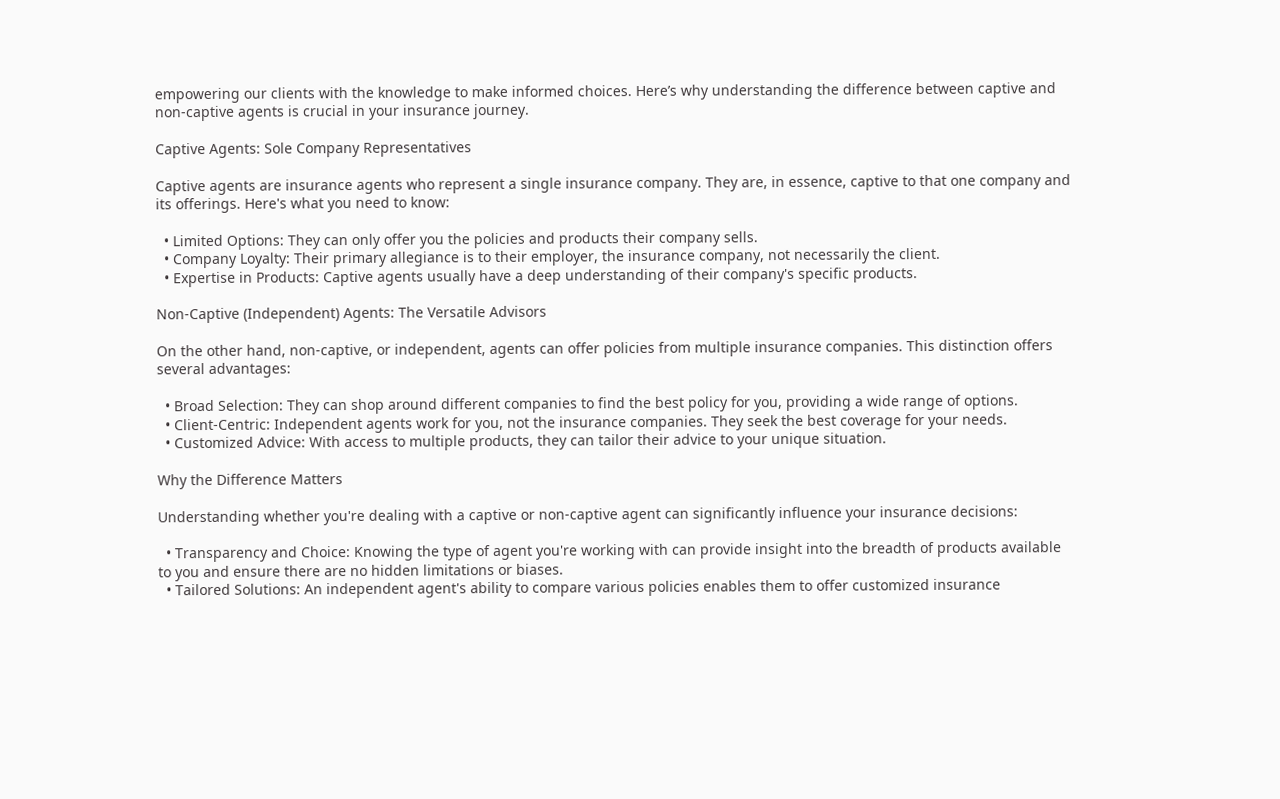empowering our clients with the knowledge to make informed choices. Here’s why understanding the difference between captive and non-captive agents is crucial in your insurance journey.

Captive Agents: Sole Company Representatives

Captive agents are insurance agents who represent a single insurance company. They are, in essence, captive to that one company and its offerings. Here's what you need to know:

  • Limited Options: They can only offer you the policies and products their company sells.
  • Company Loyalty: Their primary allegiance is to their employer, the insurance company, not necessarily the client.
  • Expertise in Products: Captive agents usually have a deep understanding of their company's specific products.

Non-Captive (Independent) Agents: The Versatile Advisors

On the other hand, non-captive, or independent, agents can offer policies from multiple insurance companies. This distinction offers several advantages:

  • Broad Selection: They can shop around different companies to find the best policy for you, providing a wide range of options.
  • Client-Centric: Independent agents work for you, not the insurance companies. They seek the best coverage for your needs.
  • Customized Advice: With access to multiple products, they can tailor their advice to your unique situation.

Why the Difference Matters

Understanding whether you're dealing with a captive or non-captive agent can significantly influence your insurance decisions:

  • Transparency and Choice: Knowing the type of agent you're working with can provide insight into the breadth of products available to you and ensure there are no hidden limitations or biases.
  • Tailored Solutions: An independent agent's ability to compare various policies enables them to offer customized insurance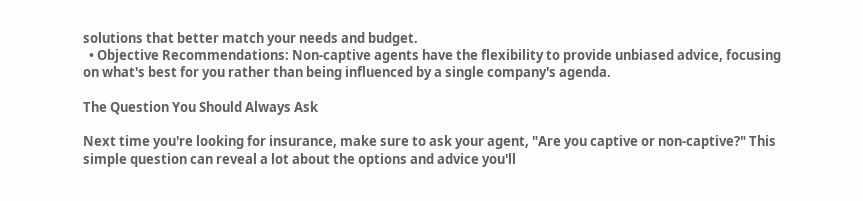solutions that better match your needs and budget.
  • Objective Recommendations: Non-captive agents have the flexibility to provide unbiased advice, focusing on what's best for you rather than being influenced by a single company's agenda.

The Question You Should Always Ask

Next time you're looking for insurance, make sure to ask your agent, "Are you captive or non-captive?" This simple question can reveal a lot about the options and advice you'll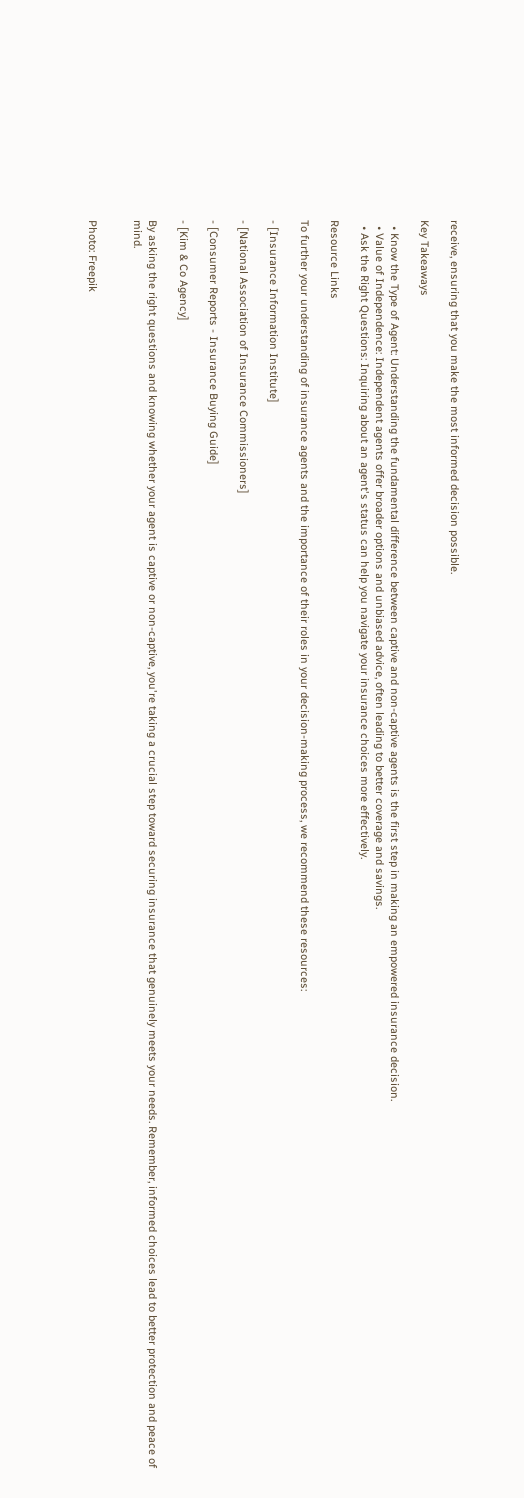receive, ensuring that you make the most informed decision possible.

Key Takeaways

  • Know the Type of Agent: Understanding the fundamental difference between captive and non-captive agents is the first step in making an empowered insurance decision.
  • Value of Independence: Independent agents offer broader options and unbiased advice, often leading to better coverage and savings.
  • Ask the Right Questions: Inquiring about an agent's status can help you navigate your insurance choices more effectively.

Resource Links

To further your understanding of insurance agents and the importance of their roles in your decision-making process, we recommend these resources:

- [Insurance Information Institute]

- [National Association of Insurance Commissioners]

- [Consumer Reports - Insurance Buying Guide]

- [Kim & Co Agency]

By asking the right questions and knowing whether your agent is captive or non-captive, you're taking a crucial step toward securing insurance that genuinely meets your needs. Remember, informed choices lead to better protection and peace of mind.


Photo: Freepik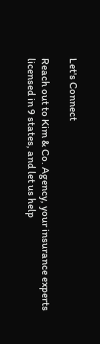Let's Connect

Reach out to Kim & Co. Agency, your insurance experts licensed in 9 states, and let us help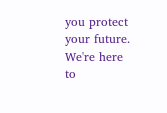you protect your future. We're here to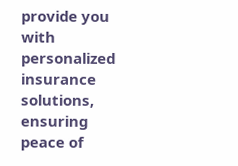provide you with personalized insurance solutions, ensuring peace of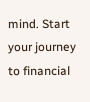mind. Start your journey to financial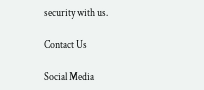security with us.

Contact Us

Social Media